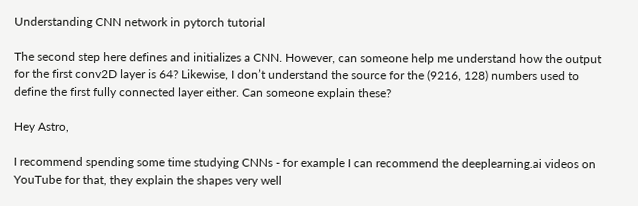Understanding CNN network in pytorch tutorial

The second step here defines and initializes a CNN. However, can someone help me understand how the output for the first conv2D layer is 64? Likewise, I don’t understand the source for the (9216, 128) numbers used to define the first fully connected layer either. Can someone explain these?

Hey Astro,

I recommend spending some time studying CNNs - for example I can recommend the deeplearning.ai videos on YouTube for that, they explain the shapes very well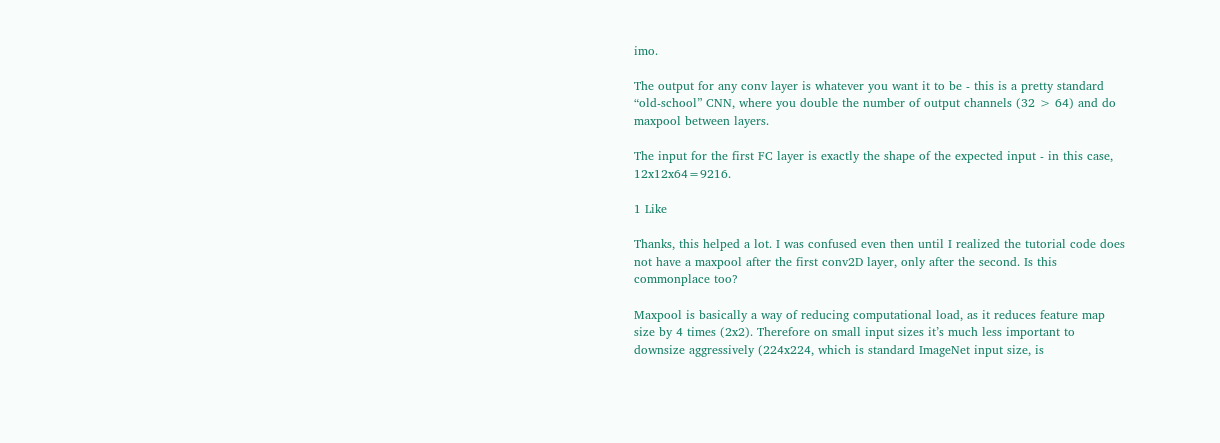imo.

The output for any conv layer is whatever you want it to be - this is a pretty standard “old-school” CNN, where you double the number of output channels (32 > 64) and do maxpool between layers.

The input for the first FC layer is exactly the shape of the expected input - in this case, 12x12x64=9216.

1 Like

Thanks, this helped a lot. I was confused even then until I realized the tutorial code does not have a maxpool after the first conv2D layer, only after the second. Is this commonplace too?

Maxpool is basically a way of reducing computational load, as it reduces feature map size by 4 times (2x2). Therefore on small input sizes it’s much less important to downsize aggressively (224x224, which is standard ImageNet input size, is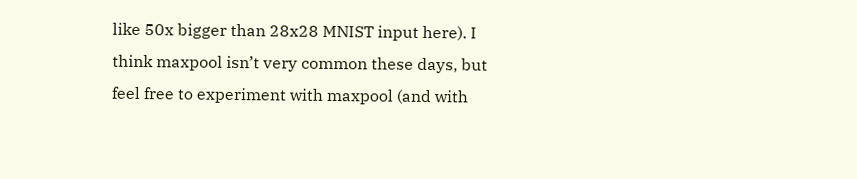like 50x bigger than 28x28 MNIST input here). I think maxpool isn’t very common these days, but feel free to experiment with maxpool (and with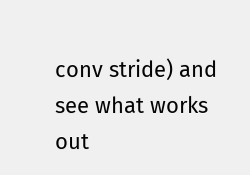conv stride) and see what works out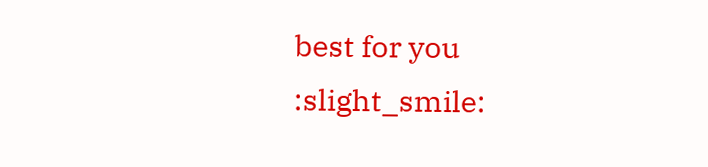best for you :slight_smile: